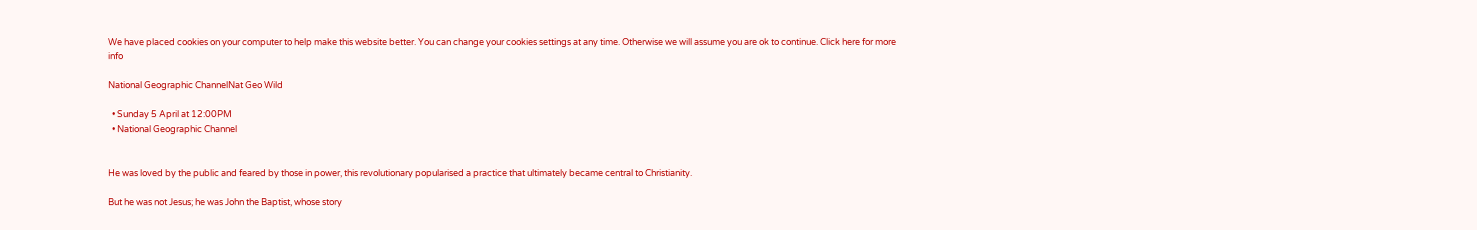We have placed cookies on your computer to help make this website better. You can change your cookies settings at any time. Otherwise we will assume you are ok to continue. Click here for more info

National Geographic ChannelNat Geo Wild

  • Sunday 5 April at 12:00PM
  • National Geographic Channel


He was loved by the public and feared by those in power, this revolutionary popularised a practice that ultimately became central to Christianity.

But he was not Jesus; he was John the Baptist, whose story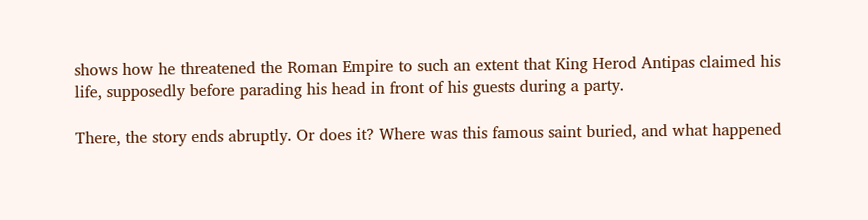shows how he threatened the Roman Empire to such an extent that King Herod Antipas claimed his life, supposedly before parading his head in front of his guests during a party.

There, the story ends abruptly. Or does it? Where was this famous saint buried, and what happened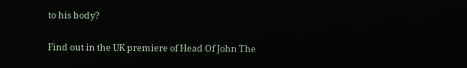to his body?

Find out in the UK premiere of Head Of John The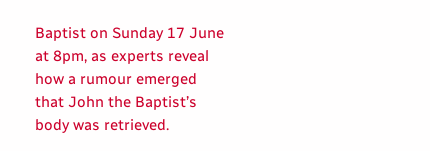Baptist on Sunday 17 June at 8pm, as experts reveal how a rumour emerged that John the Baptist’s body was retrieved.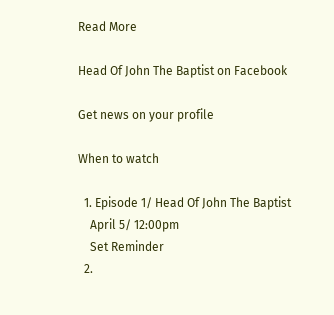Read More

Head Of John The Baptist on Facebook

Get news on your profile

When to watch

  1. Episode 1/ Head Of John The Baptist
    April 5/ 12:00pm
    Set Reminder
  2.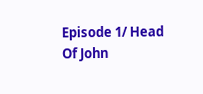Episode 1/ Head Of John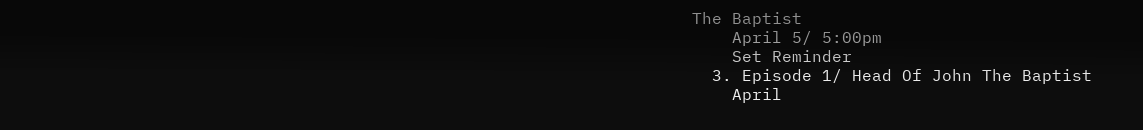The Baptist
    April 5/ 5:00pm
    Set Reminder
  3. Episode 1/ Head Of John The Baptist
    April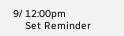9/ 12:00pm
    Set Reminder